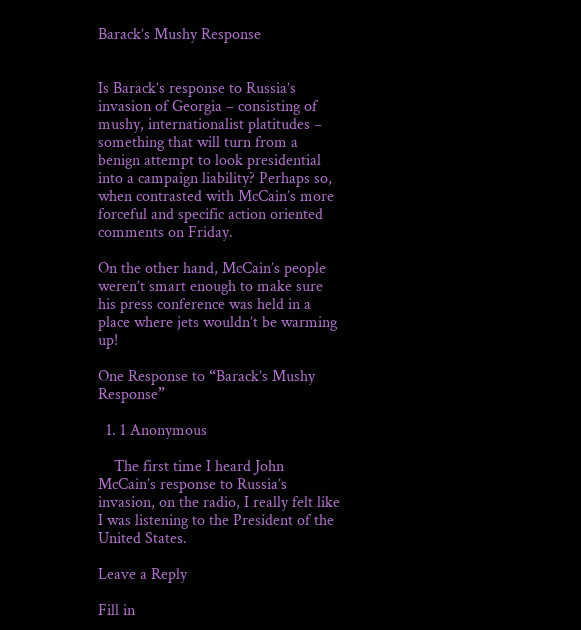Barack’s Mushy Response


Is Barack’s response to Russia’s invasion of Georgia – consisting of mushy, internationalist platitudes – something that will turn from a benign attempt to look presidential into a campaign liability? Perhaps so, when contrasted with McCain’s more forceful and specific action oriented comments on Friday.

On the other hand, McCain’s people weren’t smart enough to make sure his press conference was held in a place where jets wouldn’t be warming up!

One Response to “Barack’s Mushy Response”

  1. 1 Anonymous

    The first time I heard John McCain’s response to Russia’s invasion, on the radio, I really felt like I was listening to the President of the United States.

Leave a Reply

Fill in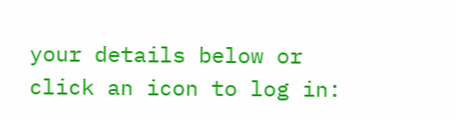your details below or click an icon to log in: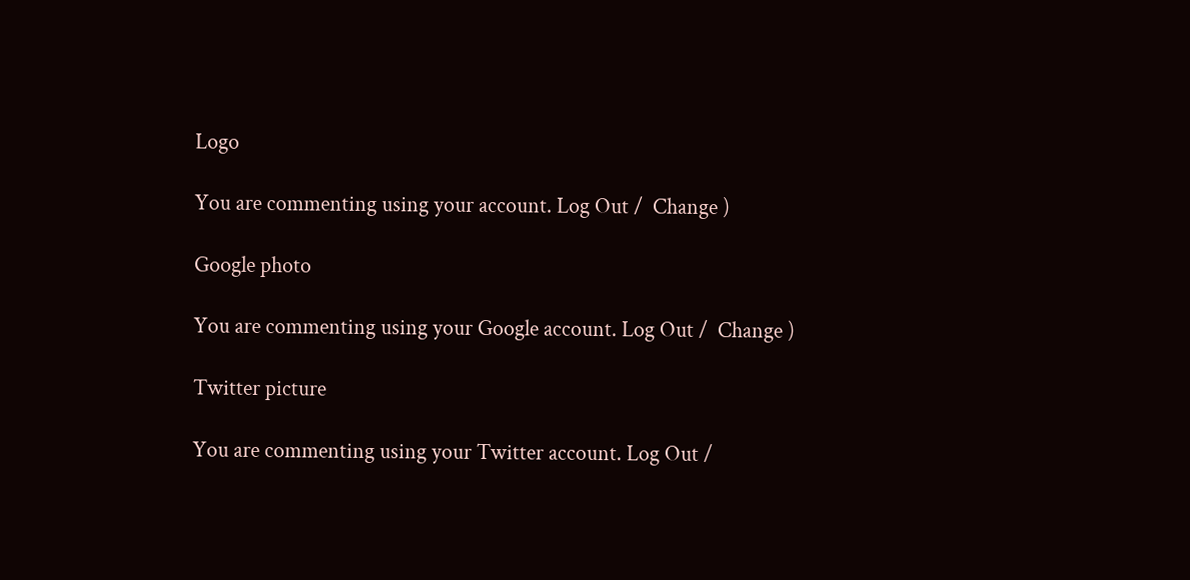Logo

You are commenting using your account. Log Out /  Change )

Google photo

You are commenting using your Google account. Log Out /  Change )

Twitter picture

You are commenting using your Twitter account. Log Out /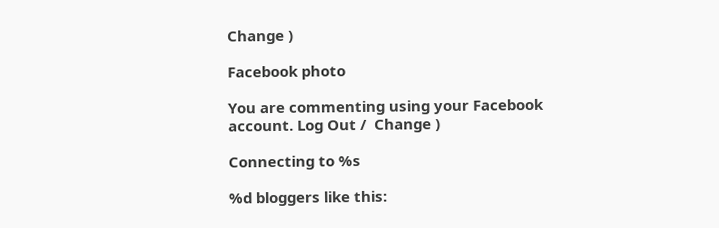Change )

Facebook photo

You are commenting using your Facebook account. Log Out /  Change )

Connecting to %s

%d bloggers like this: